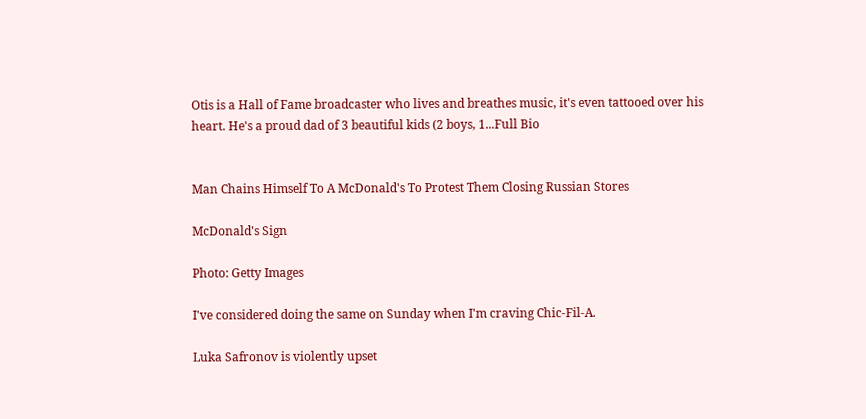Otis is a Hall of Fame broadcaster who lives and breathes music, it's even tattooed over his heart. He's a proud dad of 3 beautiful kids (2 boys, 1...Full Bio


Man Chains Himself To A McDonald's To Protest Them Closing Russian Stores

McDonald's Sign

Photo: Getty Images

I've considered doing the same on Sunday when I'm craving Chic-Fil-A.

Luka Safronov is violently upset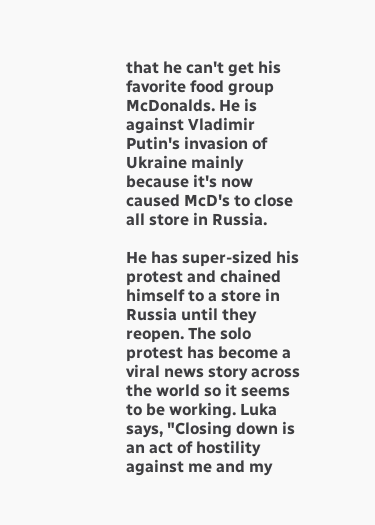that he can't get his favorite food group McDonalds. He is against Vladimir Putin's invasion of Ukraine mainly because it's now caused McD's to close all store in Russia.

He has super-sized his protest and chained himself to a store in Russia until they reopen. The solo protest has become a viral news story across the world so it seems to be working. Luka says, "Closing down is an act of hostility against me and my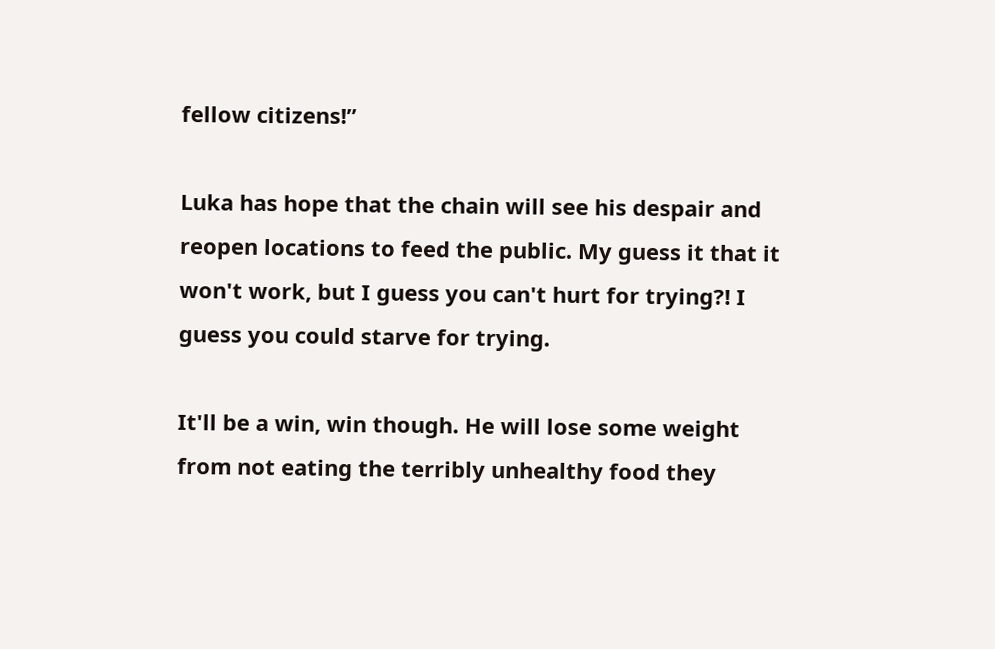fellow citizens!”

Luka has hope that the chain will see his despair and reopen locations to feed the public. My guess it that it won't work, but I guess you can't hurt for trying?! I guess you could starve for trying.

It'll be a win, win though. He will lose some weight from not eating the terribly unhealthy food they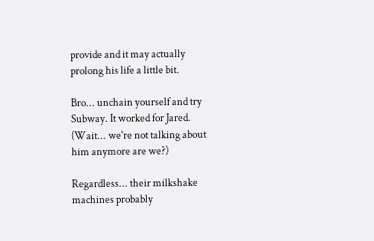provide and it may actually prolong his life a little bit.

Bro... unchain yourself and try Subway. It worked for Jared. (Wait... we're not talking about him anymore are we?)

Regardless... their milkshake machines probably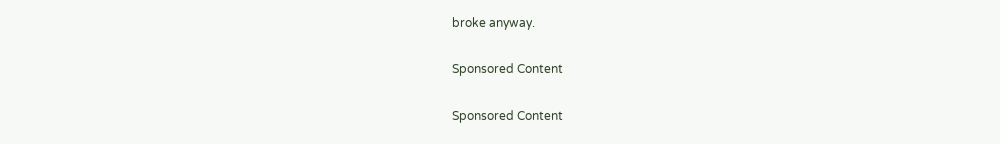broke anyway.

Sponsored Content

Sponsored Content